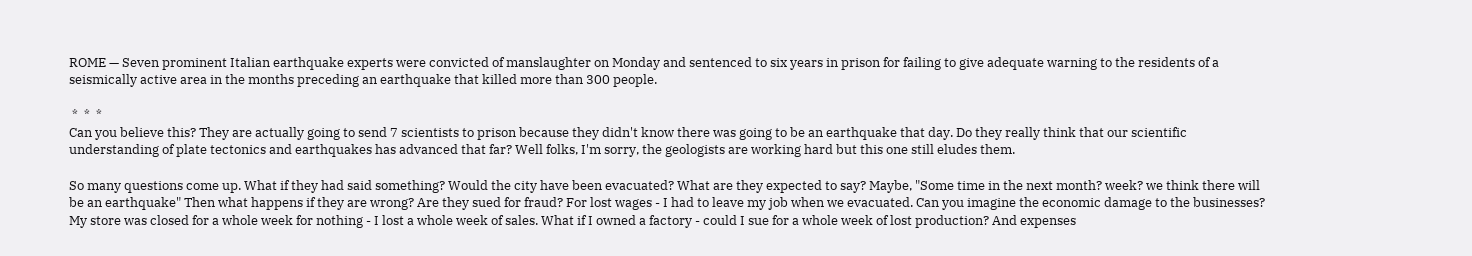ROME — Seven prominent Italian earthquake experts were convicted of manslaughter on Monday and sentenced to six years in prison for failing to give adequate warning to the residents of a seismically active area in the months preceding an earthquake that killed more than 300 people.

 *  *  *
Can you believe this? They are actually going to send 7 scientists to prison because they didn't know there was going to be an earthquake that day. Do they really think that our scientific understanding of plate tectonics and earthquakes has advanced that far? Well folks, I'm sorry, the geologists are working hard but this one still eludes them.

So many questions come up. What if they had said something? Would the city have been evacuated? What are they expected to say? Maybe, "Some time in the next month? week? we think there will be an earthquake" Then what happens if they are wrong? Are they sued for fraud? For lost wages - I had to leave my job when we evacuated. Can you imagine the economic damage to the businesses? My store was closed for a whole week for nothing - I lost a whole week of sales. What if I owned a factory - could I sue for a whole week of lost production? And expenses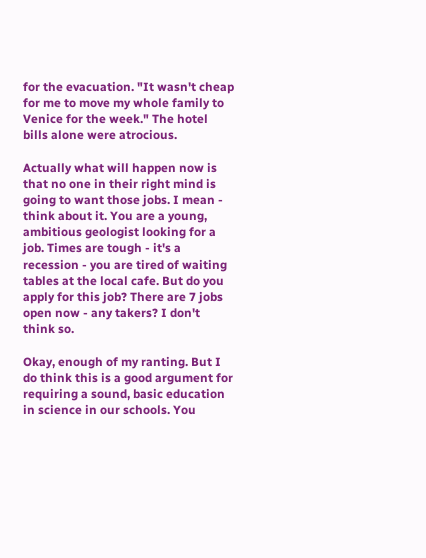for the evacuation. "It wasn't cheap for me to move my whole family to Venice for the week." The hotel bills alone were atrocious.

Actually what will happen now is that no one in their right mind is going to want those jobs. I mean - think about it. You are a young, ambitious geologist looking for a job. Times are tough - it's a recession - you are tired of waiting tables at the local cafe. But do you apply for this job? There are 7 jobs open now - any takers? I don't think so.

Okay, enough of my ranting. But I do think this is a good argument for requiring a sound, basic education in science in our schools. You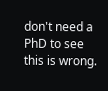don't need a PhD to see this is wrong.